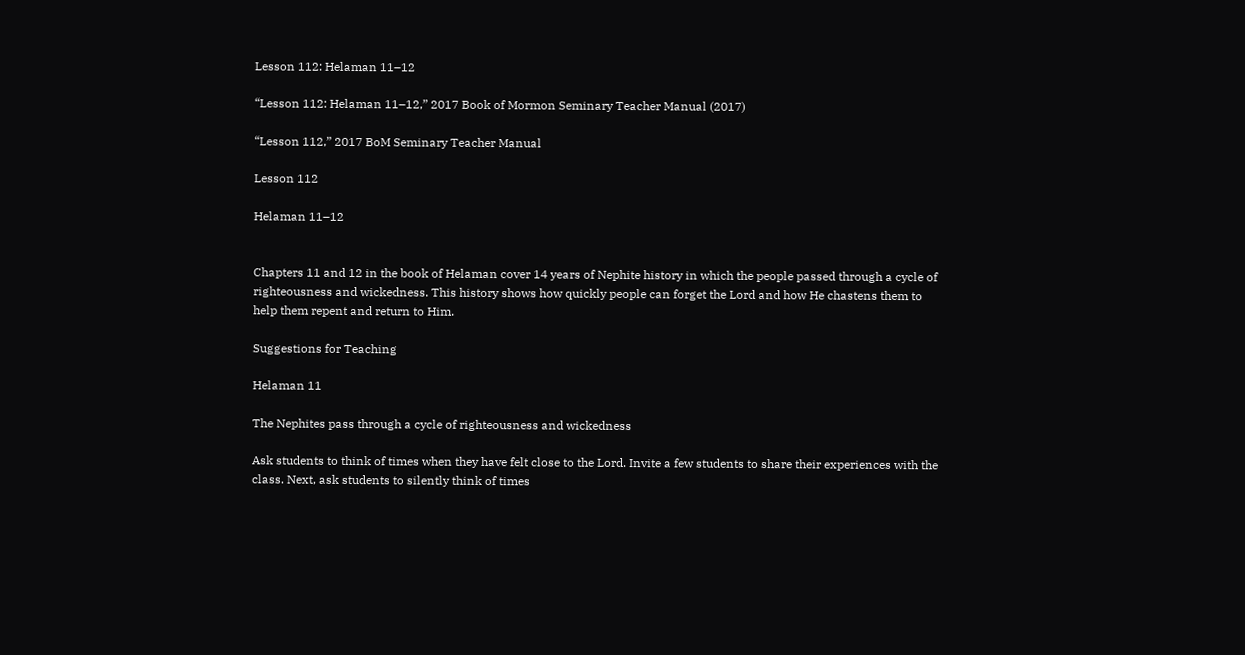Lesson 112: Helaman 11–12

“Lesson 112: Helaman 11–12,” 2017 Book of Mormon Seminary Teacher Manual (2017)

“Lesson 112,” 2017 BoM Seminary Teacher Manual

Lesson 112

Helaman 11–12


Chapters 11 and 12 in the book of Helaman cover 14 years of Nephite history in which the people passed through a cycle of righteousness and wickedness. This history shows how quickly people can forget the Lord and how He chastens them to help them repent and return to Him.

Suggestions for Teaching

Helaman 11

The Nephites pass through a cycle of righteousness and wickedness

Ask students to think of times when they have felt close to the Lord. Invite a few students to share their experiences with the class. Next, ask students to silently think of times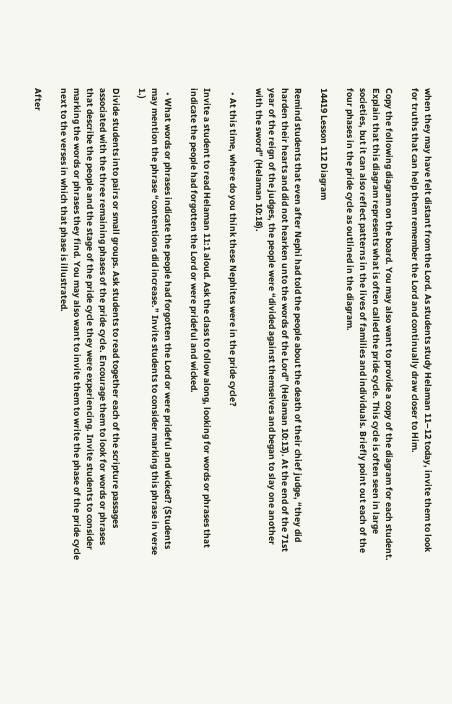when they may have felt distant from the Lord. As students study Helaman 11–12 today, invite them to look for truths that can help them remember the Lord and continually draw closer to Him.

Copy the following diagram on the board. You may also want to provide a copy of the diagram for each student. Explain that this diagram represents what is often called the pride cycle. This cycle is often seen in large societies, but it can also reflect patterns in the lives of families and individuals. Briefly point out each of the four phases in the pride cycle as outlined in the diagram.

14419 Lesson 112 Diagram

Remind students that even after Nephi had told the people about the death of their chief judge, “they did harden their hearts and did not hearken unto the words of the Lord” (Helaman 10:13). At the end of the 71st year of the reign of the judges, the people were “divided against themselves and began to slay one another with the sword” (Helaman 10:18).

  • At this time, where do you think these Nephites were in the pride cycle?

Invite a student to read Helaman 11:1 aloud. Ask the class to follow along, looking for words or phrases that indicate the people had forgotten the Lord or were prideful and wicked.

  • What words or phrases indicate the people had forgotten the Lord or were prideful and wicked? (Students may mention the phrase “contentions did increase.” Invite students to consider marking this phrase in verse 1.)

Divide students into pairs or small groups. Ask students to read together each of the scripture passages associated with the three remaining phases of the pride cycle. Encourage them to look for words or phrases that describe the people and the stage of the pride cycle they were experiencing. Invite students to consider marking the words or phrases they find. You may also want to invite them to write the phase of the pride cycle next to the verses in which that phase is illustrated.

After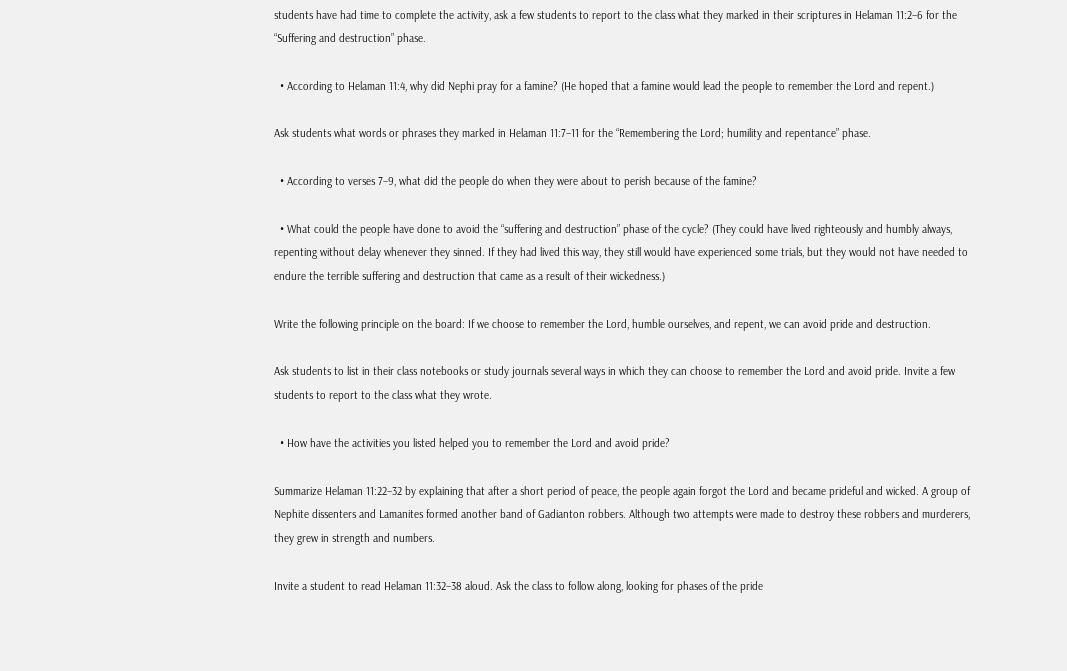students have had time to complete the activity, ask a few students to report to the class what they marked in their scriptures in Helaman 11:2–6 for the “Suffering and destruction” phase.

  • According to Helaman 11:4, why did Nephi pray for a famine? (He hoped that a famine would lead the people to remember the Lord and repent.)

Ask students what words or phrases they marked in Helaman 11:7–11 for the “Remembering the Lord; humility and repentance” phase.

  • According to verses 7–9, what did the people do when they were about to perish because of the famine?

  • What could the people have done to avoid the “suffering and destruction” phase of the cycle? (They could have lived righteously and humbly always, repenting without delay whenever they sinned. If they had lived this way, they still would have experienced some trials, but they would not have needed to endure the terrible suffering and destruction that came as a result of their wickedness.)

Write the following principle on the board: If we choose to remember the Lord, humble ourselves, and repent, we can avoid pride and destruction.

Ask students to list in their class notebooks or study journals several ways in which they can choose to remember the Lord and avoid pride. Invite a few students to report to the class what they wrote.

  • How have the activities you listed helped you to remember the Lord and avoid pride?

Summarize Helaman 11:22–32 by explaining that after a short period of peace, the people again forgot the Lord and became prideful and wicked. A group of Nephite dissenters and Lamanites formed another band of Gadianton robbers. Although two attempts were made to destroy these robbers and murderers, they grew in strength and numbers.

Invite a student to read Helaman 11:32–38 aloud. Ask the class to follow along, looking for phases of the pride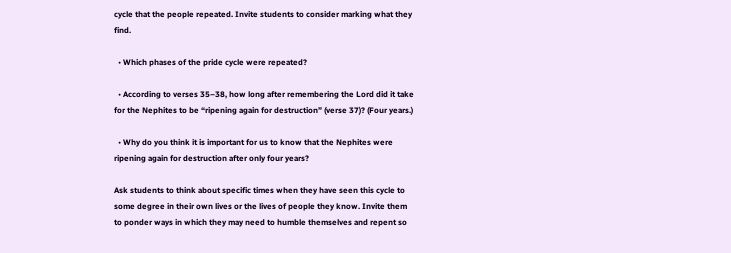cycle that the people repeated. Invite students to consider marking what they find.

  • Which phases of the pride cycle were repeated?

  • According to verses 35–38, how long after remembering the Lord did it take for the Nephites to be “ripening again for destruction” (verse 37)? (Four years.)

  • Why do you think it is important for us to know that the Nephites were ripening again for destruction after only four years?

Ask students to think about specific times when they have seen this cycle to some degree in their own lives or the lives of people they know. Invite them to ponder ways in which they may need to humble themselves and repent so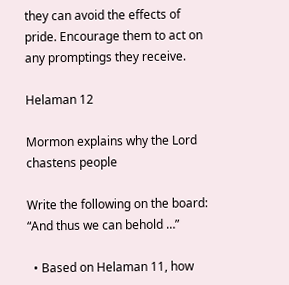they can avoid the effects of pride. Encourage them to act on any promptings they receive.

Helaman 12

Mormon explains why the Lord chastens people

Write the following on the board: “And thus we can behold …”

  • Based on Helaman 11, how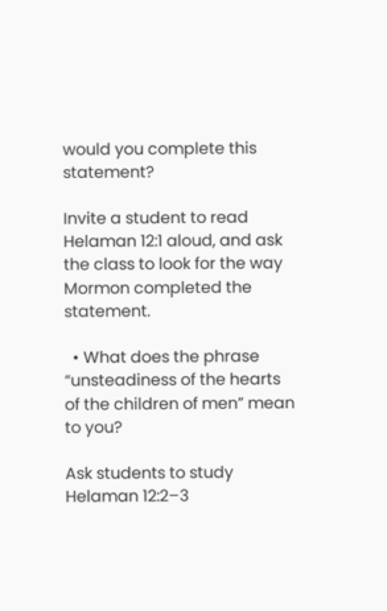would you complete this statement?

Invite a student to read Helaman 12:1 aloud, and ask the class to look for the way Mormon completed the statement.

  • What does the phrase “unsteadiness of the hearts of the children of men” mean to you?

Ask students to study Helaman 12:2–3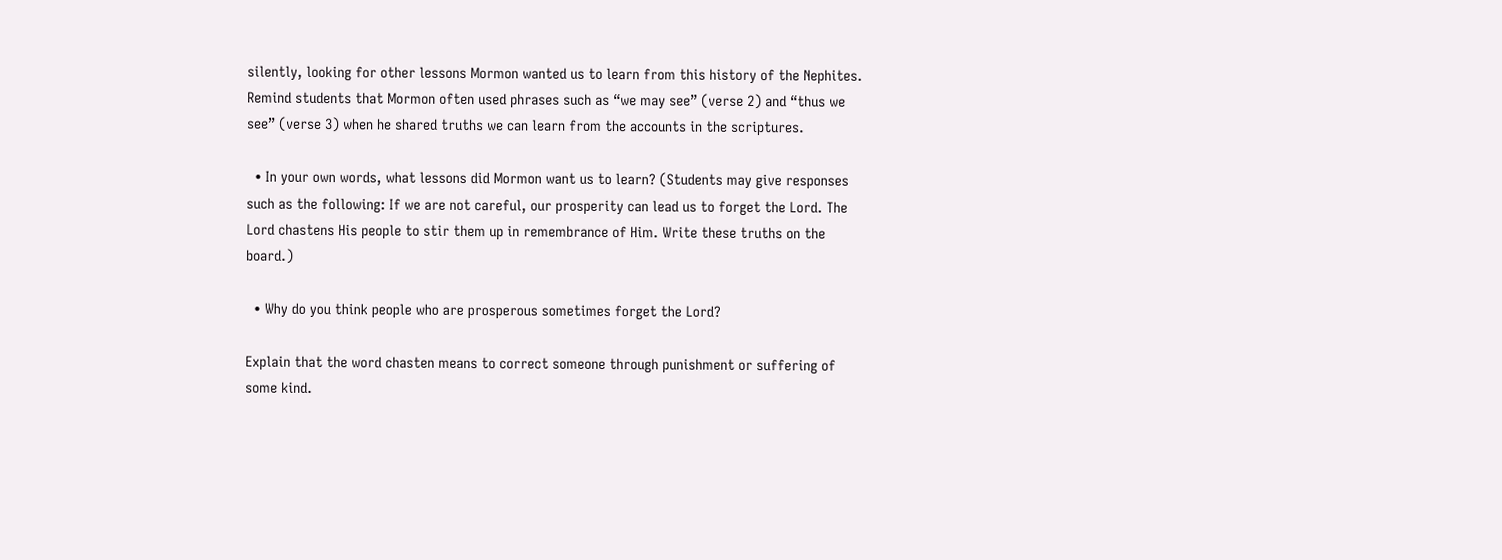silently, looking for other lessons Mormon wanted us to learn from this history of the Nephites. Remind students that Mormon often used phrases such as “we may see” (verse 2) and “thus we see” (verse 3) when he shared truths we can learn from the accounts in the scriptures.

  • In your own words, what lessons did Mormon want us to learn? (Students may give responses such as the following: If we are not careful, our prosperity can lead us to forget the Lord. The Lord chastens His people to stir them up in remembrance of Him. Write these truths on the board.)

  • Why do you think people who are prosperous sometimes forget the Lord?

Explain that the word chasten means to correct someone through punishment or suffering of some kind.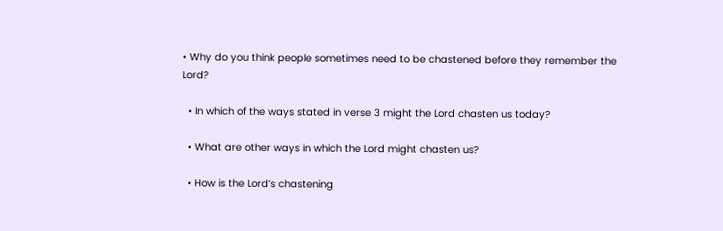• Why do you think people sometimes need to be chastened before they remember the Lord?

  • In which of the ways stated in verse 3 might the Lord chasten us today?

  • What are other ways in which the Lord might chasten us?

  • How is the Lord’s chastening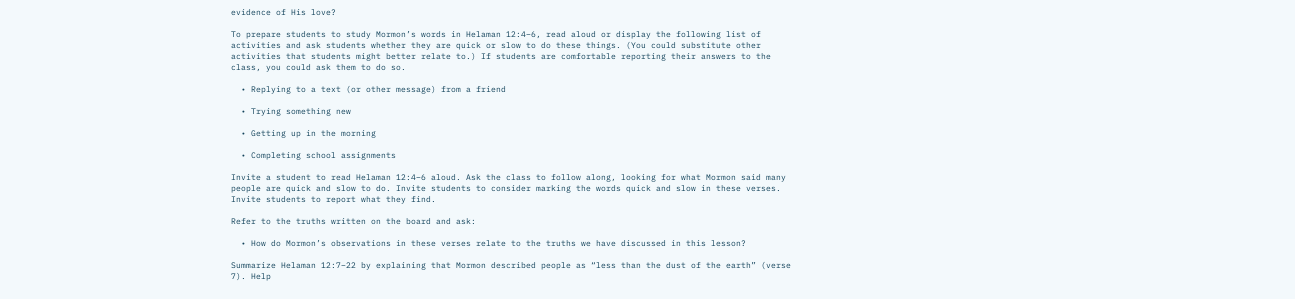evidence of His love?

To prepare students to study Mormon’s words in Helaman 12:4–6, read aloud or display the following list of activities and ask students whether they are quick or slow to do these things. (You could substitute other activities that students might better relate to.) If students are comfortable reporting their answers to the class, you could ask them to do so.

  • Replying to a text (or other message) from a friend

  • Trying something new

  • Getting up in the morning

  • Completing school assignments

Invite a student to read Helaman 12:4–6 aloud. Ask the class to follow along, looking for what Mormon said many people are quick and slow to do. Invite students to consider marking the words quick and slow in these verses. Invite students to report what they find.

Refer to the truths written on the board and ask:

  • How do Mormon’s observations in these verses relate to the truths we have discussed in this lesson?

Summarize Helaman 12:7–22 by explaining that Mormon described people as “less than the dust of the earth” (verse 7). Help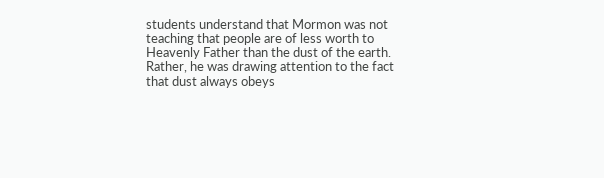students understand that Mormon was not teaching that people are of less worth to Heavenly Father than the dust of the earth. Rather, he was drawing attention to the fact that dust always obeys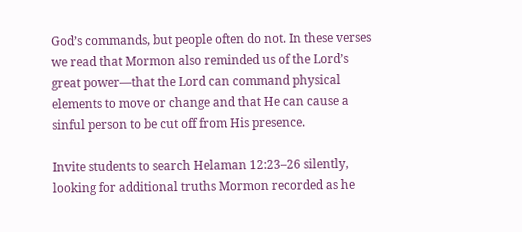God’s commands, but people often do not. In these verses we read that Mormon also reminded us of the Lord’s great power—that the Lord can command physical elements to move or change and that He can cause a sinful person to be cut off from His presence.

Invite students to search Helaman 12:23–26 silently, looking for additional truths Mormon recorded as he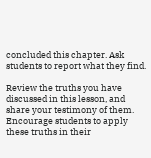concluded this chapter. Ask students to report what they find.

Review the truths you have discussed in this lesson, and share your testimony of them. Encourage students to apply these truths in their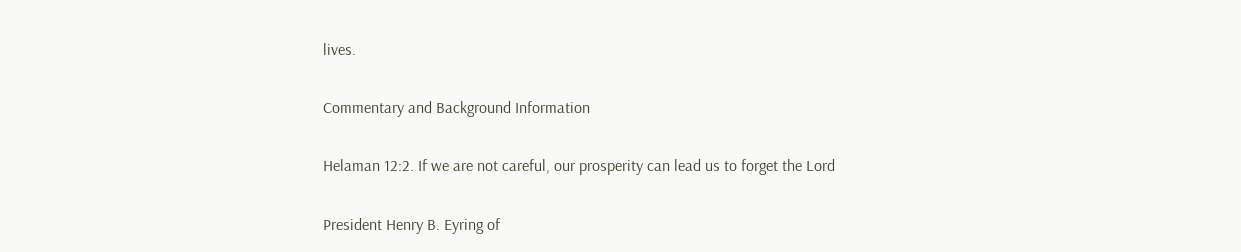lives.

Commentary and Background Information

Helaman 12:2. If we are not careful, our prosperity can lead us to forget the Lord

President Henry B. Eyring of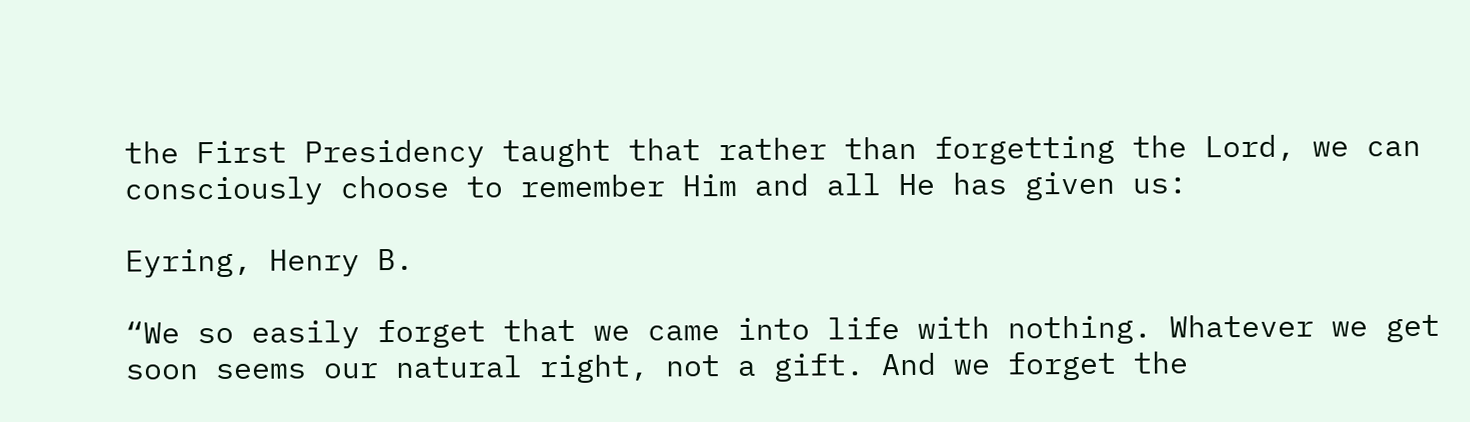the First Presidency taught that rather than forgetting the Lord, we can consciously choose to remember Him and all He has given us:

Eyring, Henry B.

“We so easily forget that we came into life with nothing. Whatever we get soon seems our natural right, not a gift. And we forget the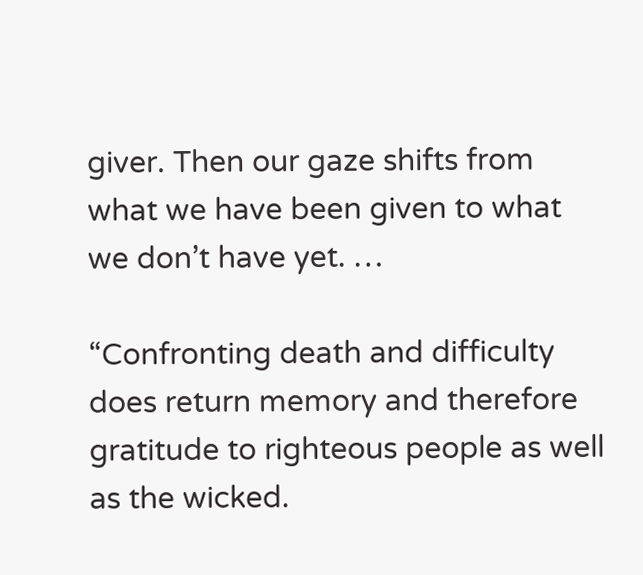giver. Then our gaze shifts from what we have been given to what we don’t have yet. …

“Confronting death and difficulty does return memory and therefore gratitude to righteous people as well as the wicked.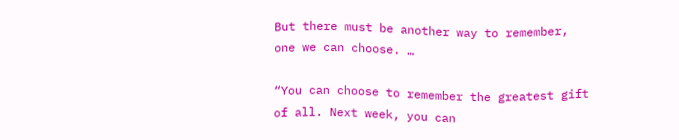But there must be another way to remember, one we can choose. …

“You can choose to remember the greatest gift of all. Next week, you can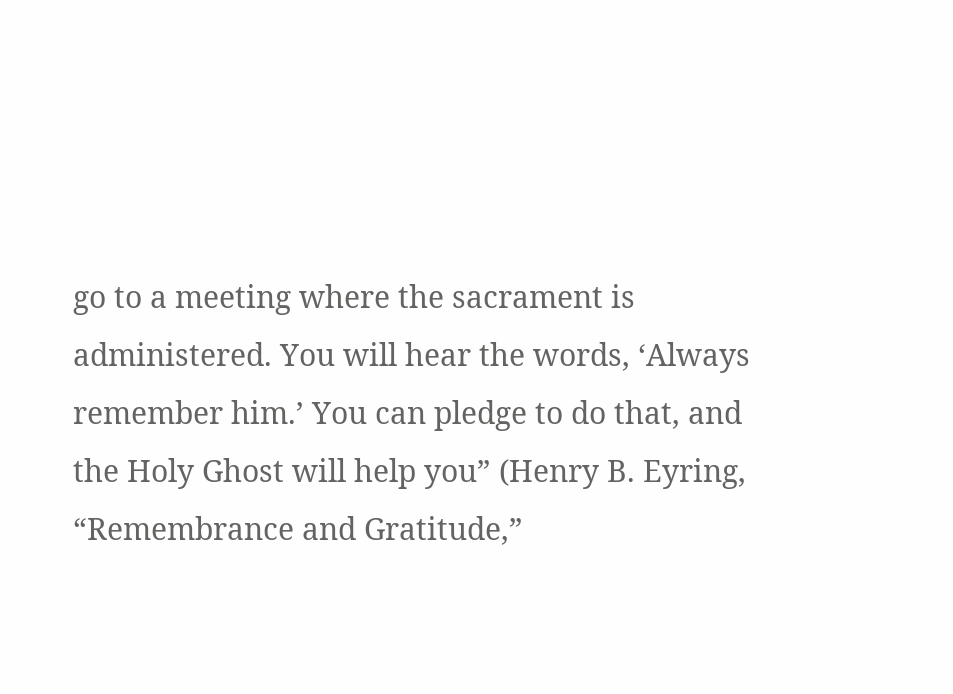go to a meeting where the sacrament is administered. You will hear the words, ‘Always remember him.’ You can pledge to do that, and the Holy Ghost will help you” (Henry B. Eyring, “Remembrance and Gratitude,”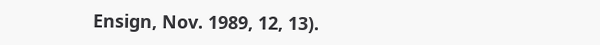Ensign, Nov. 1989, 12, 13).